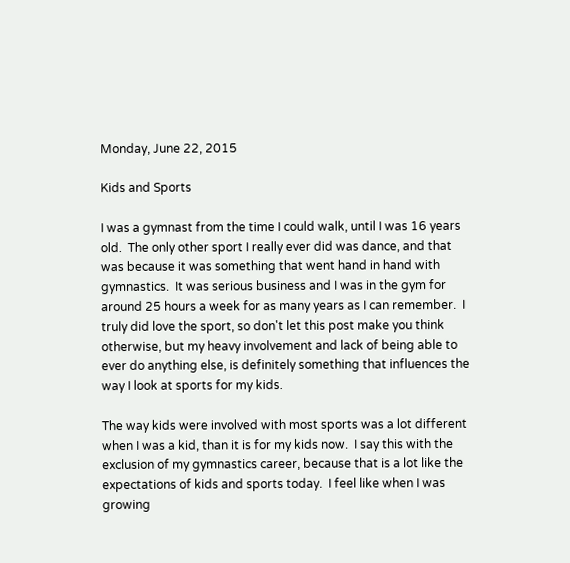Monday, June 22, 2015

Kids and Sports

I was a gymnast from the time I could walk, until I was 16 years old.  The only other sport I really ever did was dance, and that was because it was something that went hand in hand with gymnastics.  It was serious business and I was in the gym for around 25 hours a week for as many years as I can remember.  I truly did love the sport, so don't let this post make you think otherwise, but my heavy involvement and lack of being able to ever do anything else, is definitely something that influences the way I look at sports for my kids.

The way kids were involved with most sports was a lot different when I was a kid, than it is for my kids now.  I say this with the exclusion of my gymnastics career, because that is a lot like the expectations of kids and sports today.  I feel like when I was growing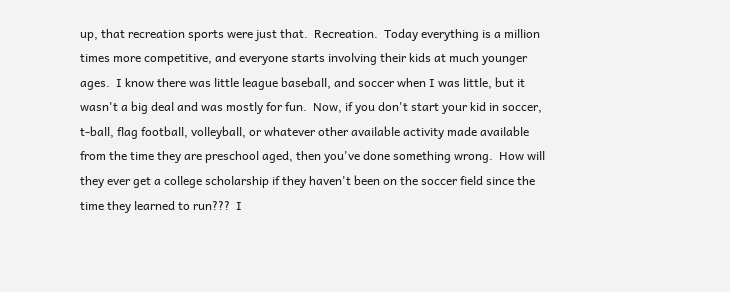up, that recreation sports were just that.  Recreation.  Today everything is a million times more competitive, and everyone starts involving their kids at much younger ages.  I know there was little league baseball, and soccer when I was little, but it wasn't a big deal and was mostly for fun.  Now, if you don't start your kid in soccer, t-ball, flag football, volleyball, or whatever other available activity made available from the time they are preschool aged, then you've done something wrong.  How will they ever get a college scholarship if they haven't been on the soccer field since the time they learned to run???  I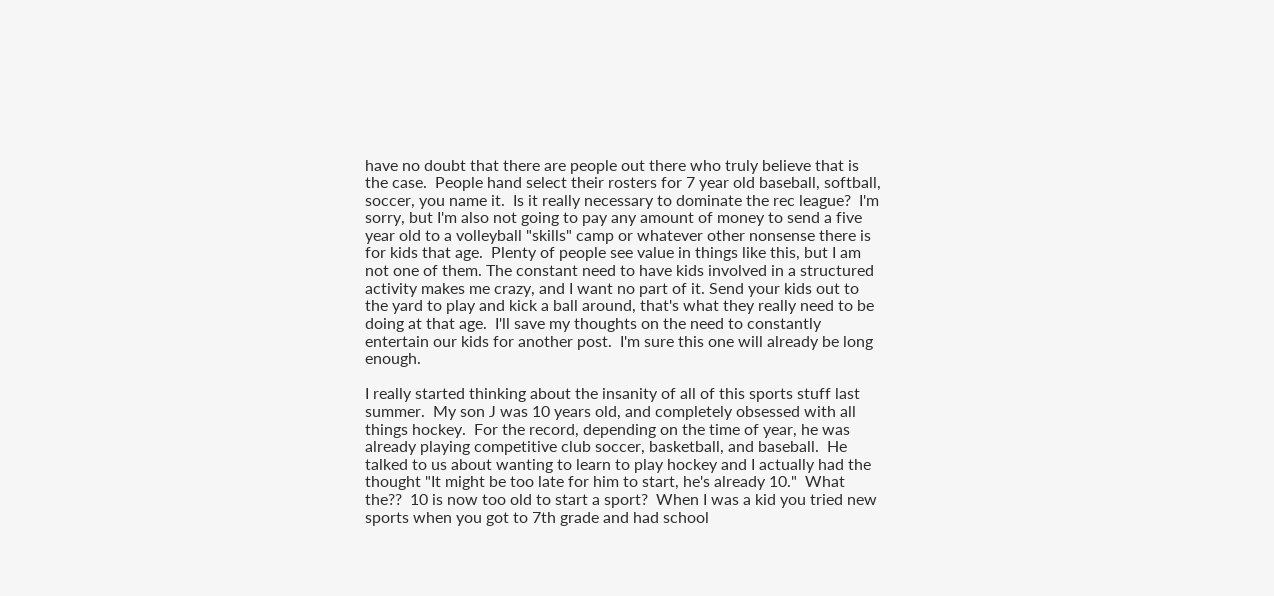have no doubt that there are people out there who truly believe that is the case.  People hand select their rosters for 7 year old baseball, softball, soccer, you name it.  Is it really necessary to dominate the rec league?  I'm sorry, but I'm also not going to pay any amount of money to send a five year old to a volleyball "skills" camp or whatever other nonsense there is for kids that age.  Plenty of people see value in things like this, but I am not one of them. The constant need to have kids involved in a structured activity makes me crazy, and I want no part of it. Send your kids out to the yard to play and kick a ball around, that's what they really need to be doing at that age.  I'll save my thoughts on the need to constantly entertain our kids for another post.  I'm sure this one will already be long enough.

I really started thinking about the insanity of all of this sports stuff last summer.  My son J was 10 years old, and completely obsessed with all things hockey.  For the record, depending on the time of year, he was already playing competitive club soccer, basketball, and baseball.  He talked to us about wanting to learn to play hockey and I actually had the thought "It might be too late for him to start, he's already 10."  What the??  10 is now too old to start a sport?  When I was a kid you tried new sports when you got to 7th grade and had school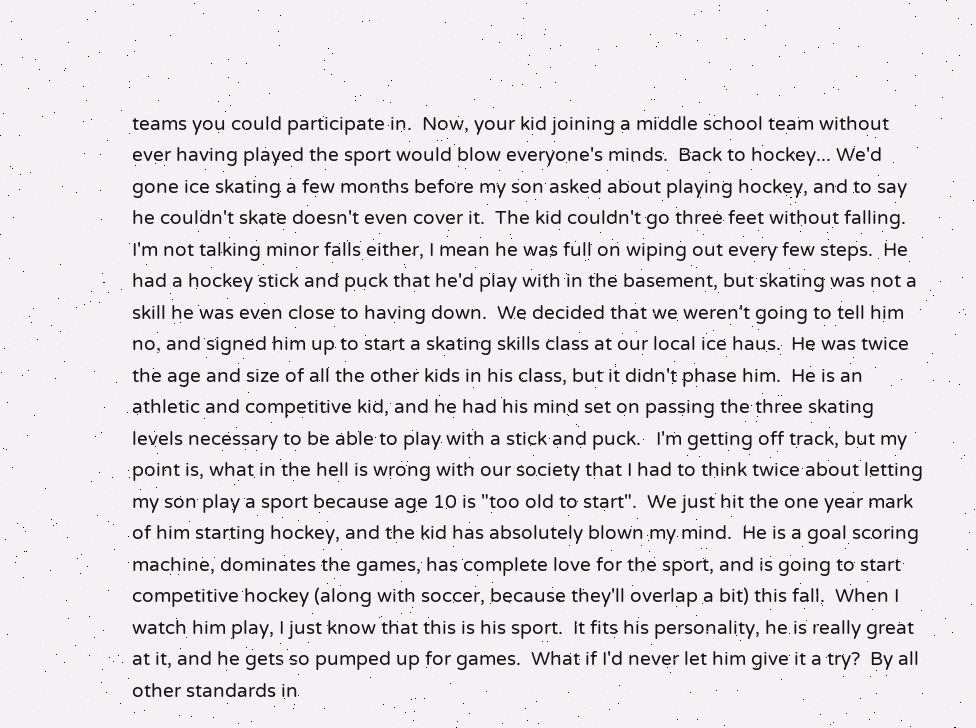teams you could participate in.  Now, your kid joining a middle school team without ever having played the sport would blow everyone's minds.  Back to hockey... We'd gone ice skating a few months before my son asked about playing hockey, and to say he couldn't skate doesn't even cover it.  The kid couldn't go three feet without falling.  I'm not talking minor falls either, I mean he was full on wiping out every few steps.  He had a hockey stick and puck that he'd play with in the basement, but skating was not a skill he was even close to having down.  We decided that we weren't going to tell him no, and signed him up to start a skating skills class at our local ice haus.  He was twice the age and size of all the other kids in his class, but it didn't phase him.  He is an athletic and competitive kid, and he had his mind set on passing the three skating levels necessary to be able to play with a stick and puck.   I'm getting off track, but my point is, what in the hell is wrong with our society that I had to think twice about letting my son play a sport because age 10 is "too old to start".  We just hit the one year mark of him starting hockey, and the kid has absolutely blown my mind.  He is a goal scoring machine, dominates the games, has complete love for the sport, and is going to start competitive hockey (along with soccer, because they'll overlap a bit) this fall.  When I watch him play, I just know that this is his sport.  It fits his personality, he is really great at it, and he gets so pumped up for games.  What if I'd never let him give it a try?  By all other standards in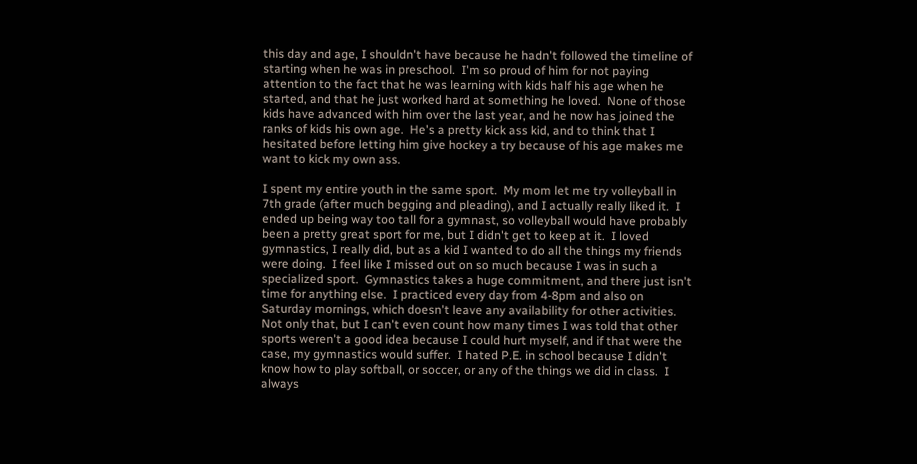this day and age, I shouldn't have because he hadn't followed the timeline of starting when he was in preschool.  I'm so proud of him for not paying attention to the fact that he was learning with kids half his age when he started, and that he just worked hard at something he loved.  None of those kids have advanced with him over the last year, and he now has joined the ranks of kids his own age.  He's a pretty kick ass kid, and to think that I hesitated before letting him give hockey a try because of his age makes me want to kick my own ass.

I spent my entire youth in the same sport.  My mom let me try volleyball in 7th grade (after much begging and pleading), and I actually really liked it.  I ended up being way too tall for a gymnast, so volleyball would have probably been a pretty great sport for me, but I didn't get to keep at it.  I loved gymnastics, I really did, but as a kid I wanted to do all the things my friends were doing.  I feel like I missed out on so much because I was in such a specialized sport.  Gymnastics takes a huge commitment, and there just isn't time for anything else.  I practiced every day from 4-8pm and also on Saturday mornings, which doesn't leave any availability for other activities. Not only that, but I can't even count how many times I was told that other sports weren't a good idea because I could hurt myself, and if that were the case, my gymnastics would suffer.  I hated P.E. in school because I didn't know how to play softball, or soccer, or any of the things we did in class.  I always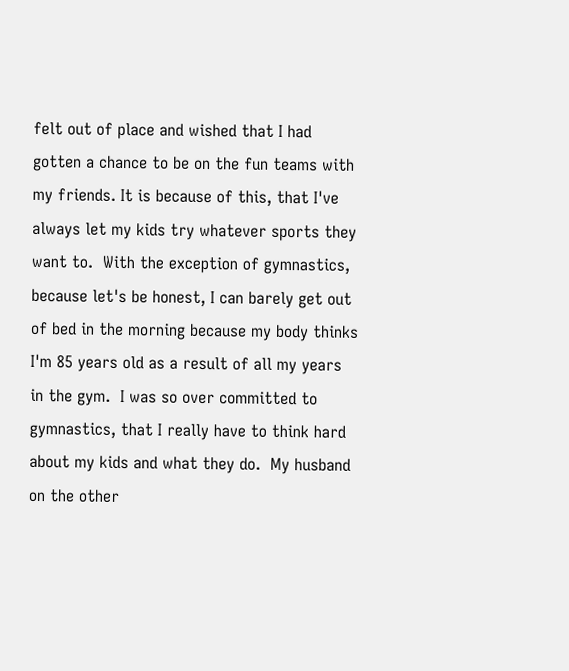felt out of place and wished that I had gotten a chance to be on the fun teams with my friends. It is because of this, that I've always let my kids try whatever sports they want to.  With the exception of gymnastics, because let's be honest, I can barely get out of bed in the morning because my body thinks I'm 85 years old as a result of all my years in the gym.  I was so over committed to gymnastics, that I really have to think hard about my kids and what they do.  My husband on the other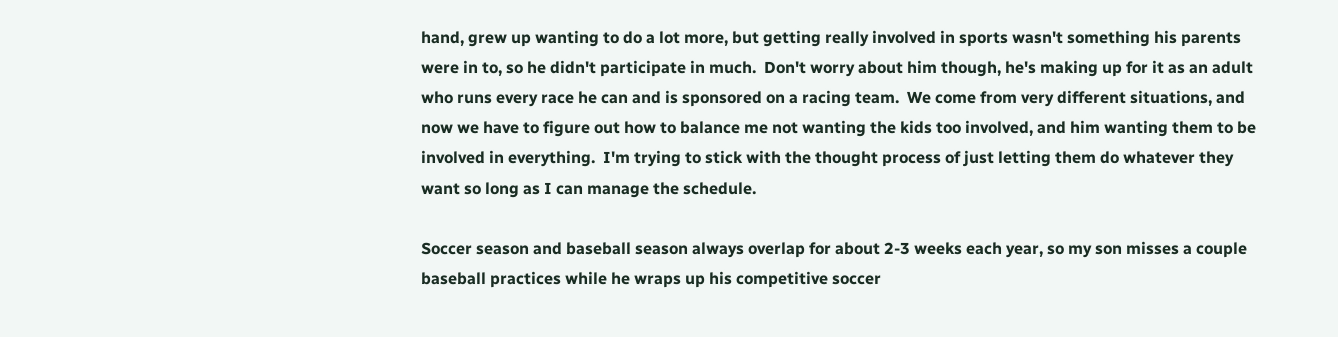hand, grew up wanting to do a lot more, but getting really involved in sports wasn't something his parents were in to, so he didn't participate in much.  Don't worry about him though, he's making up for it as an adult who runs every race he can and is sponsored on a racing team.  We come from very different situations, and now we have to figure out how to balance me not wanting the kids too involved, and him wanting them to be involved in everything.  I'm trying to stick with the thought process of just letting them do whatever they want so long as I can manage the schedule.

Soccer season and baseball season always overlap for about 2-3 weeks each year, so my son misses a couple baseball practices while he wraps up his competitive soccer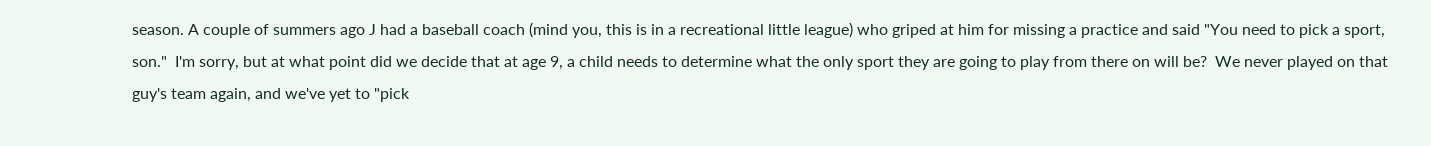season. A couple of summers ago J had a baseball coach (mind you, this is in a recreational little league) who griped at him for missing a practice and said "You need to pick a sport, son."  I'm sorry, but at what point did we decide that at age 9, a child needs to determine what the only sport they are going to play from there on will be?  We never played on that guy's team again, and we've yet to "pick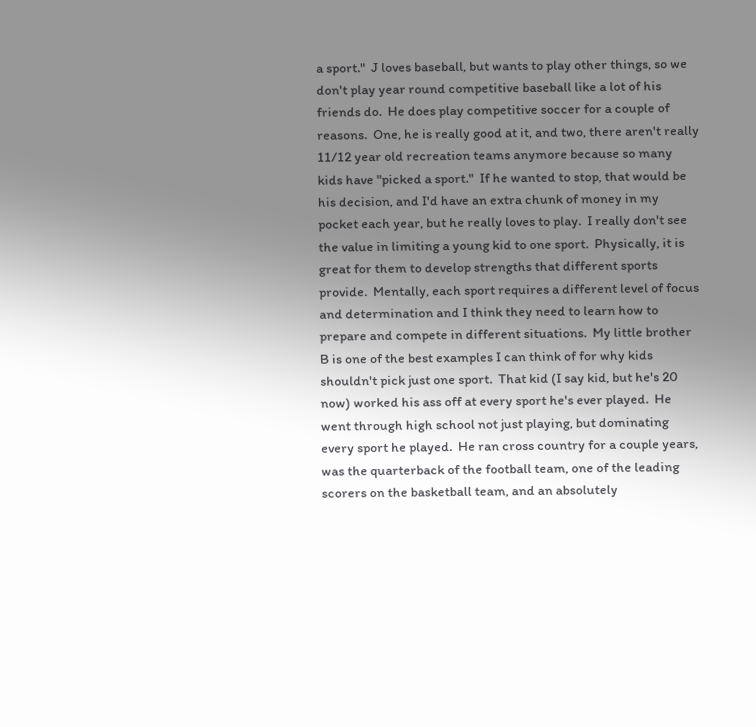a sport."  J loves baseball, but wants to play other things, so we don't play year round competitive baseball like a lot of his friends do.  He does play competitive soccer for a couple of reasons.  One, he is really good at it, and two, there aren't really 11/12 year old recreation teams anymore because so many kids have "picked a sport."  If he wanted to stop, that would be his decision, and I'd have an extra chunk of money in my pocket each year, but he really loves to play.  I really don't see the value in limiting a young kid to one sport.  Physically, it is great for them to develop strengths that different sports provide.  Mentally, each sport requires a different level of focus and determination and I think they need to learn how to prepare and compete in different situations.  My little brother B is one of the best examples I can think of for why kids shouldn't pick just one sport.  That kid (I say kid, but he's 20 now) worked his ass off at every sport he's ever played.  He went through high school not just playing, but dominating every sport he played.  He ran cross country for a couple years, was the quarterback of the football team, one of the leading scorers on the basketball team, and an absolutely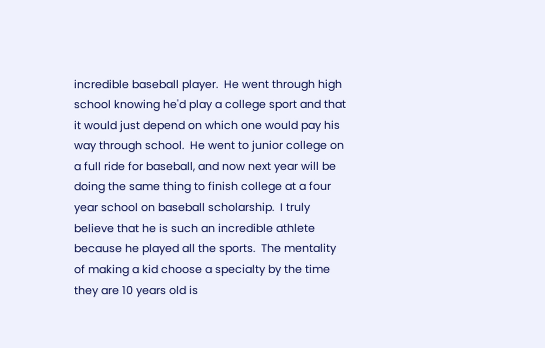incredible baseball player.  He went through high school knowing he'd play a college sport and that it would just depend on which one would pay his way through school.  He went to junior college on a full ride for baseball, and now next year will be doing the same thing to finish college at a four year school on baseball scholarship.  I truly believe that he is such an incredible athlete because he played all the sports.  The mentality of making a kid choose a specialty by the time they are 10 years old is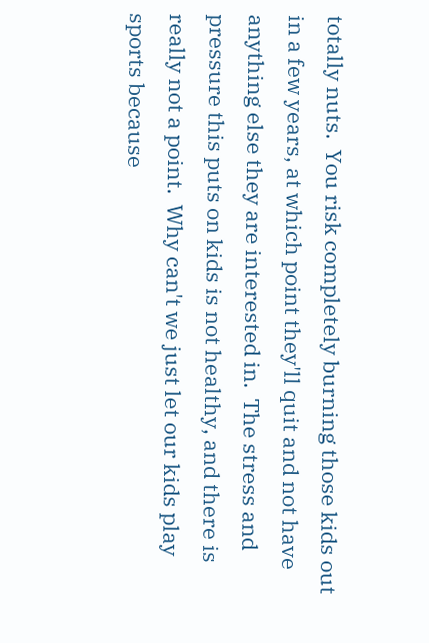totally nuts.  You risk completely burning those kids out in a few years, at which point they'll quit and not have anything else they are interested in.  The stress and pressure this puts on kids is not healthy, and there is really not a point.  Why can't we just let our kids play sports because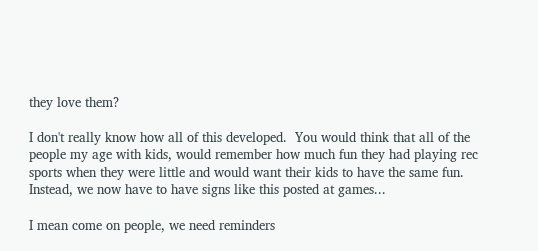they love them?

I don't really know how all of this developed.  You would think that all of the people my age with kids, would remember how much fun they had playing rec sports when they were little and would want their kids to have the same fun.  Instead, we now have to have signs like this posted at games...

I mean come on people, we need reminders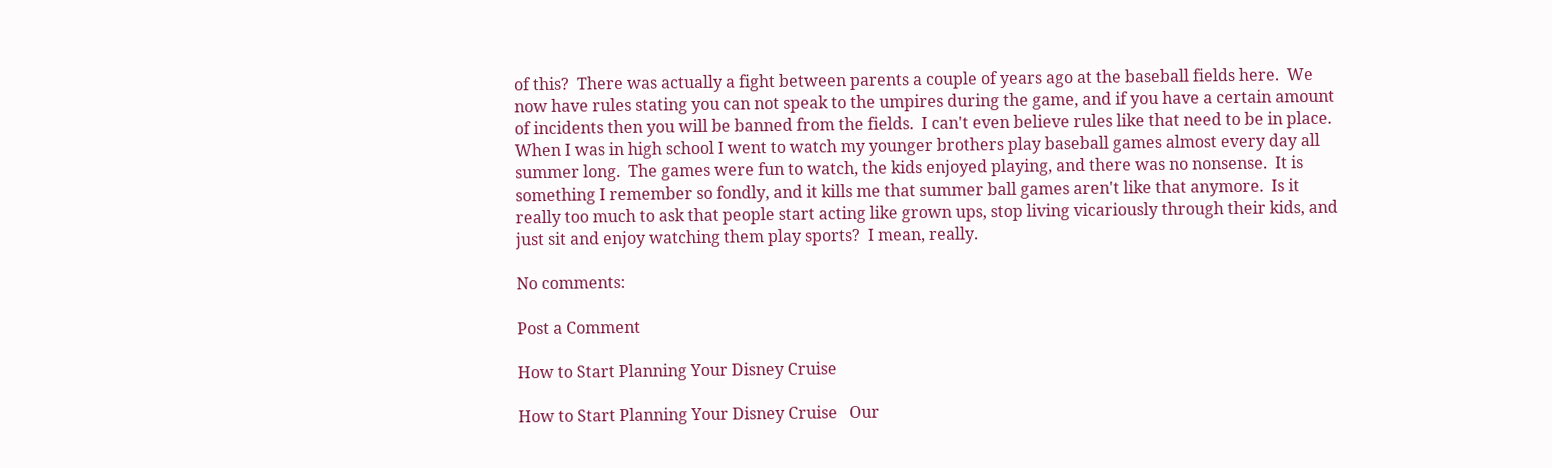of this?  There was actually a fight between parents a couple of years ago at the baseball fields here.  We now have rules stating you can not speak to the umpires during the game, and if you have a certain amount of incidents then you will be banned from the fields.  I can't even believe rules like that need to be in place.  When I was in high school I went to watch my younger brothers play baseball games almost every day all summer long.  The games were fun to watch, the kids enjoyed playing, and there was no nonsense.  It is something I remember so fondly, and it kills me that summer ball games aren't like that anymore.  Is it really too much to ask that people start acting like grown ups, stop living vicariously through their kids, and just sit and enjoy watching them play sports?  I mean, really.

No comments:

Post a Comment

How to Start Planning Your Disney Cruise

How to Start Planning Your Disney Cruise   Our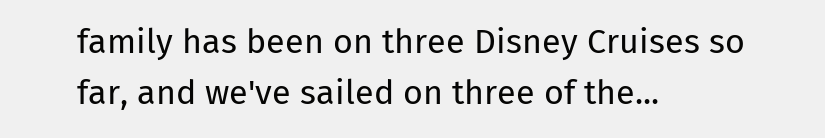family has been on three Disney Cruises so far, and we've sailed on three of the...